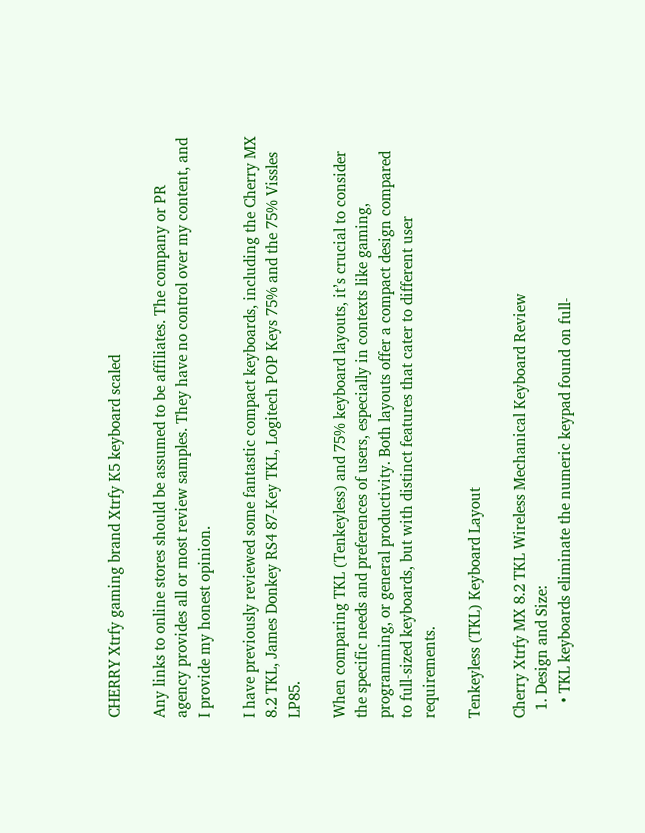CHERRY Xtrfy gaming brand Xtrfy K5 keyboard scaled

Any links to online stores should be assumed to be affiliates. The company or PR agency provides all or most review samples. They have no control over my content, and I provide my honest opinion.

I have previously reviewed some fantastic compact keyboards, including the Cherry MX 8.2 TKL, James Donkey RS4 87-Key TKL, Logitech POP Keys 75% and the 75% Vissles LP85.

When comparing TKL (Tenkeyless) and 75% keyboard layouts, it’s crucial to consider the specific needs and preferences of users, especially in contexts like gaming, programming, or general productivity. Both layouts offer a compact design compared to full-sized keyboards, but with distinct features that cater to different user requirements.

Tenkeyless (TKL) Keyboard Layout

Cherry Xtrfy MX 8.2 TKL Wireless Mechanical Keyboard Review
  1. Design and Size:
    • TKL keyboards eliminate the numeric keypad found on full-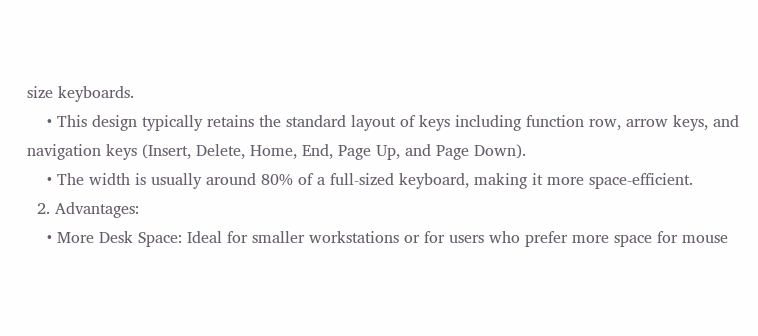size keyboards.
    • This design typically retains the standard layout of keys including function row, arrow keys, and navigation keys (Insert, Delete, Home, End, Page Up, and Page Down).
    • The width is usually around 80% of a full-sized keyboard, making it more space-efficient.
  2. Advantages:
    • More Desk Space: Ideal for smaller workstations or for users who prefer more space for mouse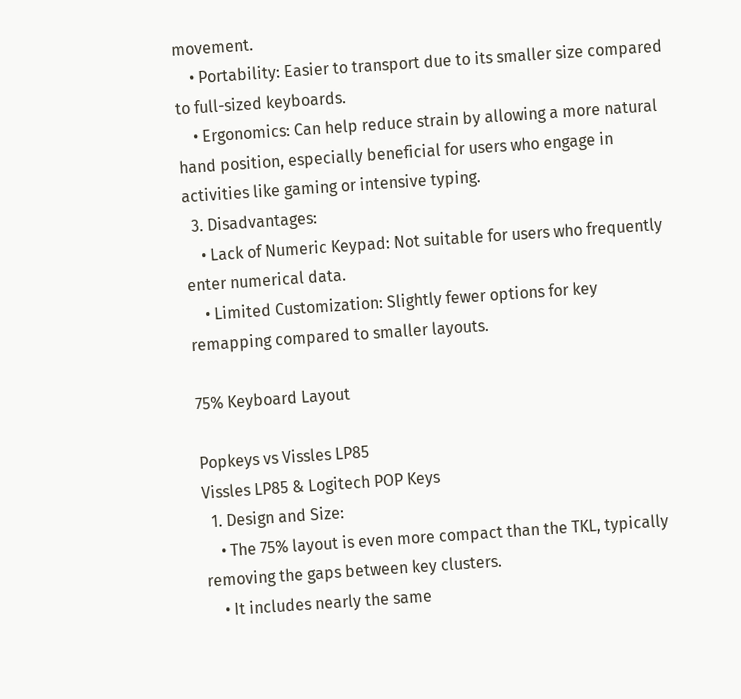movement.
    • Portability: Easier to transport due to its smaller size compared to full-sized keyboards.
    • Ergonomics: Can help reduce strain by allowing a more natural hand position, especially beneficial for users who engage in activities like gaming or intensive typing.
  3. Disadvantages:
    • Lack of Numeric Keypad: Not suitable for users who frequently enter numerical data.
    • Limited Customization: Slightly fewer options for key remapping compared to smaller layouts.

75% Keyboard Layout

Popkeys vs Vissles LP85
Vissles LP85 & Logitech POP Keys
  1. Design and Size:
    • The 75% layout is even more compact than the TKL, typically removing the gaps between key clusters.
    • It includes nearly the same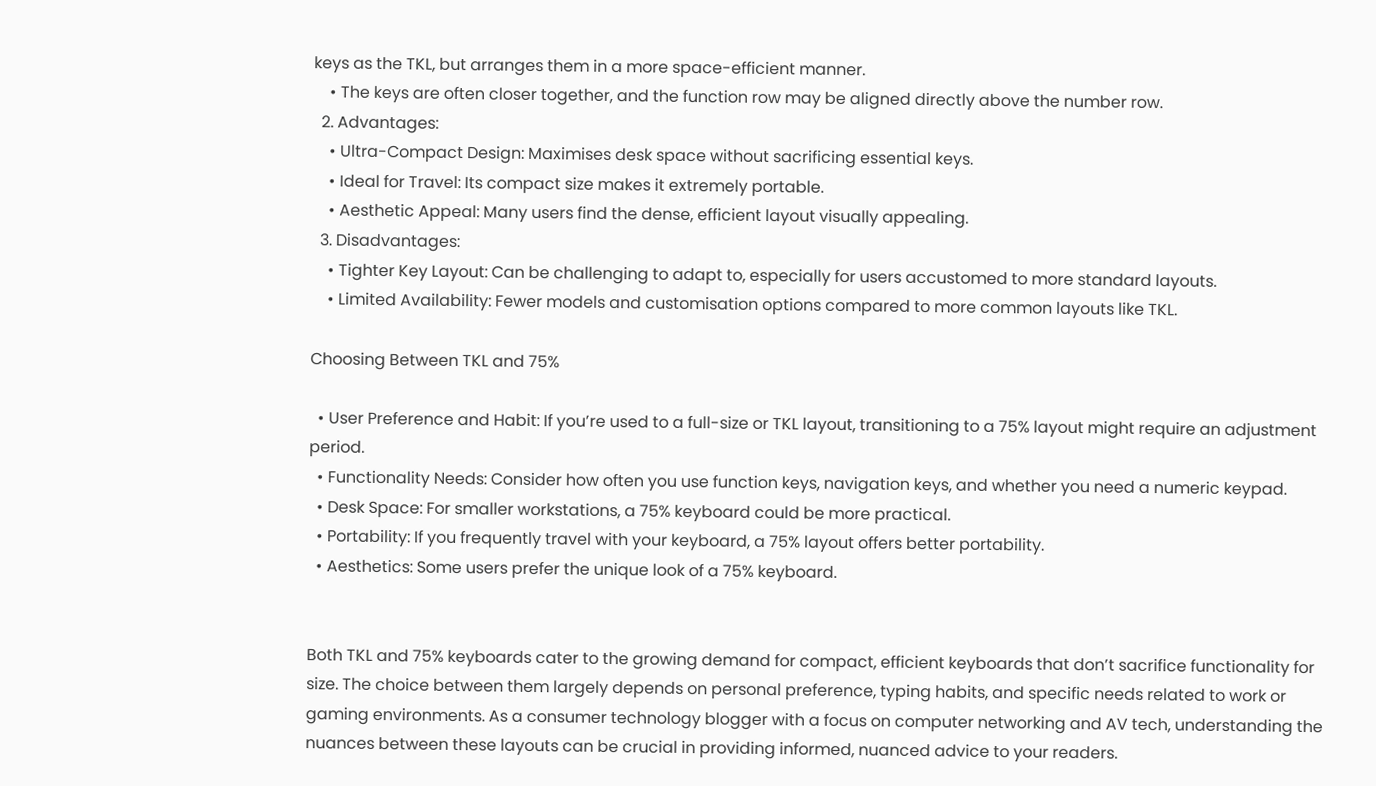keys as the TKL, but arranges them in a more space-efficient manner.
    • The keys are often closer together, and the function row may be aligned directly above the number row.
  2. Advantages:
    • Ultra-Compact Design: Maximises desk space without sacrificing essential keys.
    • Ideal for Travel: Its compact size makes it extremely portable.
    • Aesthetic Appeal: Many users find the dense, efficient layout visually appealing.
  3. Disadvantages:
    • Tighter Key Layout: Can be challenging to adapt to, especially for users accustomed to more standard layouts.
    • Limited Availability: Fewer models and customisation options compared to more common layouts like TKL.

Choosing Between TKL and 75%

  • User Preference and Habit: If you’re used to a full-size or TKL layout, transitioning to a 75% layout might require an adjustment period.
  • Functionality Needs: Consider how often you use function keys, navigation keys, and whether you need a numeric keypad.
  • Desk Space: For smaller workstations, a 75% keyboard could be more practical.
  • Portability: If you frequently travel with your keyboard, a 75% layout offers better portability.
  • Aesthetics: Some users prefer the unique look of a 75% keyboard.


Both TKL and 75% keyboards cater to the growing demand for compact, efficient keyboards that don’t sacrifice functionality for size. The choice between them largely depends on personal preference, typing habits, and specific needs related to work or gaming environments. As a consumer technology blogger with a focus on computer networking and AV tech, understanding the nuances between these layouts can be crucial in providing informed, nuanced advice to your readers.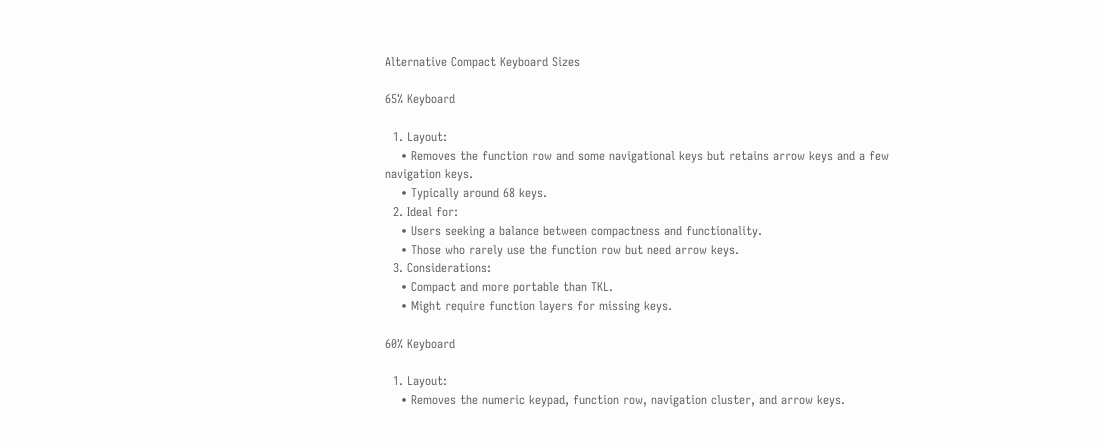Alternative Compact Keyboard Sizes

65% Keyboard

  1. Layout:
    • Removes the function row and some navigational keys but retains arrow keys and a few navigation keys.
    • Typically around 68 keys.
  2. Ideal for:
    • Users seeking a balance between compactness and functionality.
    • Those who rarely use the function row but need arrow keys.
  3. Considerations:
    • Compact and more portable than TKL.
    • Might require function layers for missing keys.

60% Keyboard

  1. Layout:
    • Removes the numeric keypad, function row, navigation cluster, and arrow keys.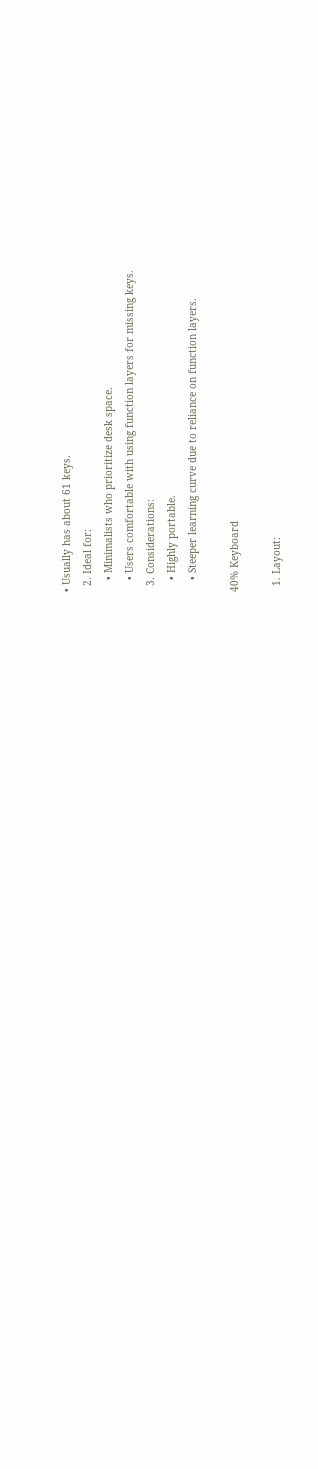• Usually has about 61 keys.
  2. Ideal for:
    • Minimalists who prioritize desk space.
    • Users comfortable with using function layers for missing keys.
  3. Considerations:
    • Highly portable.
    • Steeper learning curve due to reliance on function layers.

40% Keyboard

  1. Layout: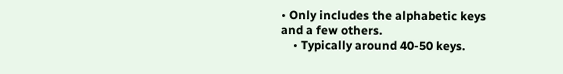• Only includes the alphabetic keys and a few others.
    • Typically around 40-50 keys.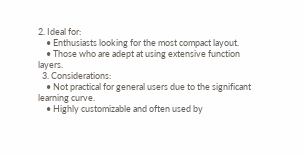2. Ideal for:
    • Enthusiasts looking for the most compact layout.
    • Those who are adept at using extensive function layers.
  3. Considerations:
    • Not practical for general users due to the significant learning curve.
    • Highly customizable and often used by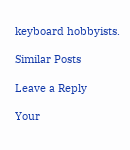keyboard hobbyists.

Similar Posts

Leave a Reply

Your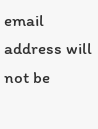email address will not be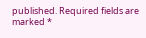published. Required fields are marked *